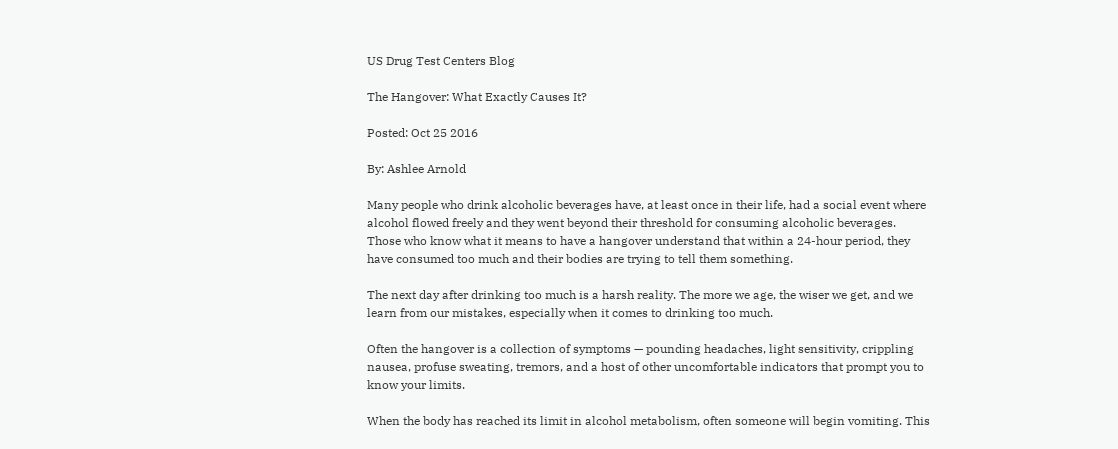US Drug Test Centers Blog

The Hangover: What Exactly Causes It?

Posted: Oct 25 2016

By: Ashlee Arnold

Many people who drink alcoholic beverages have, at least once in their life, had a social event where alcohol flowed freely and they went beyond their threshold for consuming alcoholic beverages. Those who know what it means to have a hangover understand that within a 24-hour period, they have consumed too much and their bodies are trying to tell them something.

The next day after drinking too much is a harsh reality. The more we age, the wiser we get, and we learn from our mistakes, especially when it comes to drinking too much.

Often the hangover is a collection of symptoms — pounding headaches, light sensitivity, crippling nausea, profuse sweating, tremors, and a host of other uncomfortable indicators that prompt you to know your limits.

When the body has reached its limit in alcohol metabolism, often someone will begin vomiting. This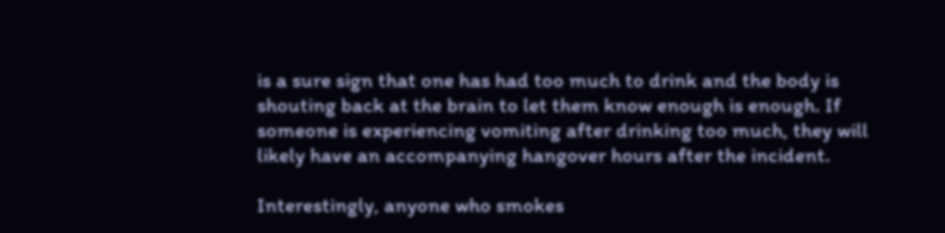is a sure sign that one has had too much to drink and the body is shouting back at the brain to let them know enough is enough. If someone is experiencing vomiting after drinking too much, they will likely have an accompanying hangover hours after the incident.

Interestingly, anyone who smokes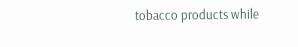tobacco products while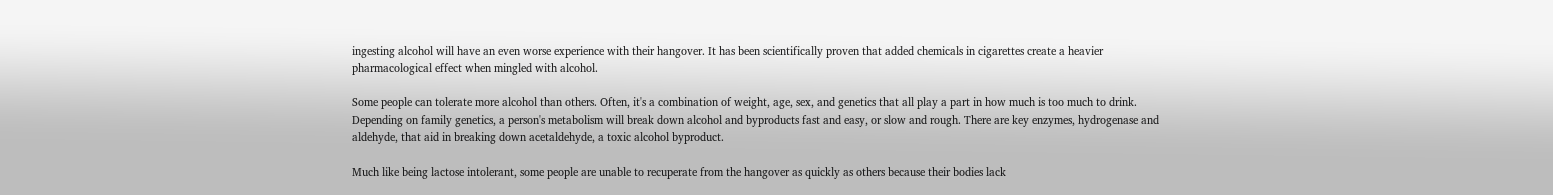ingesting alcohol will have an even worse experience with their hangover. It has been scientifically proven that added chemicals in cigarettes create a heavier pharmacological effect when mingled with alcohol.

Some people can tolerate more alcohol than others. Often, it's a combination of weight, age, sex, and genetics that all play a part in how much is too much to drink. Depending on family genetics, a person's metabolism will break down alcohol and byproducts fast and easy, or slow and rough. There are key enzymes, hydrogenase and aldehyde, that aid in breaking down acetaldehyde, a toxic alcohol byproduct.

Much like being lactose intolerant, some people are unable to recuperate from the hangover as quickly as others because their bodies lack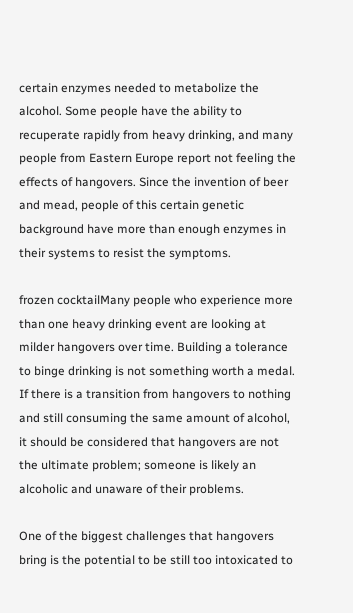certain enzymes needed to metabolize the alcohol. Some people have the ability to recuperate rapidly from heavy drinking, and many people from Eastern Europe report not feeling the effects of hangovers. Since the invention of beer and mead, people of this certain genetic background have more than enough enzymes in their systems to resist the symptoms.

frozen cocktailMany people who experience more than one heavy drinking event are looking at milder hangovers over time. Building a tolerance to binge drinking is not something worth a medal. If there is a transition from hangovers to nothing and still consuming the same amount of alcohol, it should be considered that hangovers are not the ultimate problem; someone is likely an alcoholic and unaware of their problems.

One of the biggest challenges that hangovers bring is the potential to be still too intoxicated to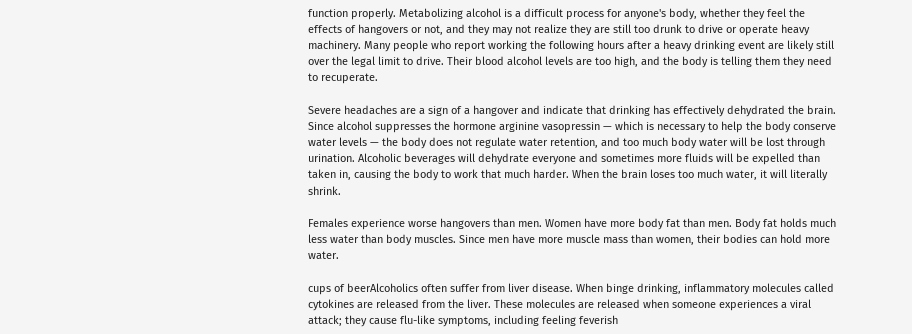function properly. Metabolizing alcohol is a difficult process for anyone's body, whether they feel the effects of hangovers or not, and they may not realize they are still too drunk to drive or operate heavy machinery. Many people who report working the following hours after a heavy drinking event are likely still over the legal limit to drive. Their blood alcohol levels are too high, and the body is telling them they need to recuperate.

Severe headaches are a sign of a hangover and indicate that drinking has effectively dehydrated the brain. Since alcohol suppresses the hormone arginine vasopressin — which is necessary to help the body conserve water levels — the body does not regulate water retention, and too much body water will be lost through urination. Alcoholic beverages will dehydrate everyone and sometimes more fluids will be expelled than taken in, causing the body to work that much harder. When the brain loses too much water, it will literally shrink.

Females experience worse hangovers than men. Women have more body fat than men. Body fat holds much less water than body muscles. Since men have more muscle mass than women, their bodies can hold more water.

cups of beerAlcoholics often suffer from liver disease. When binge drinking, inflammatory molecules called cytokines are released from the liver. These molecules are released when someone experiences a viral attack; they cause flu-like symptoms, including feeling feverish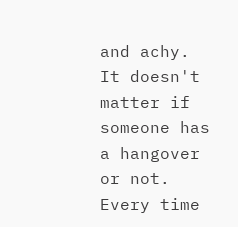and achy. It doesn't matter if someone has a hangover or not. Every time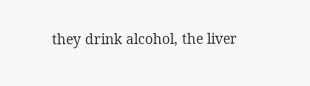they drink alcohol, the liver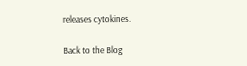releases cytokines.

Back to the Blog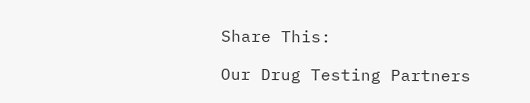Share This:

Our Drug Testing Partners